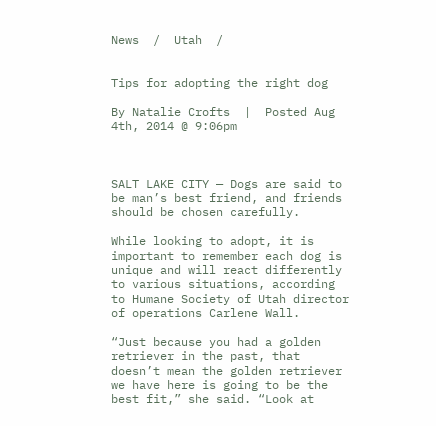News  /  Utah  /


Tips for adopting the right dog

By Natalie Crofts  |  Posted Aug 4th, 2014 @ 9:06pm



SALT LAKE CITY — Dogs are said to be man’s best friend, and friends should be chosen carefully.

While looking to adopt, it is important to remember each dog is unique and will react differently to various situations, according to Humane Society of Utah director of operations Carlene Wall.

“Just because you had a golden retriever in the past, that doesn’t mean the golden retriever we have here is going to be the best fit,” she said. “Look at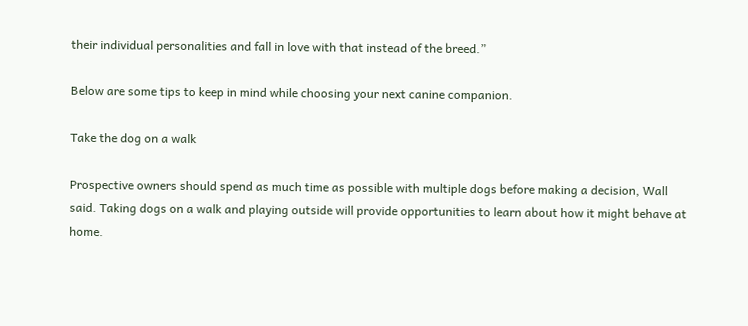their individual personalities and fall in love with that instead of the breed.”

Below are some tips to keep in mind while choosing your next canine companion.

Take the dog on a walk

Prospective owners should spend as much time as possible with multiple dogs before making a decision, Wall said. Taking dogs on a walk and playing outside will provide opportunities to learn about how it might behave at home.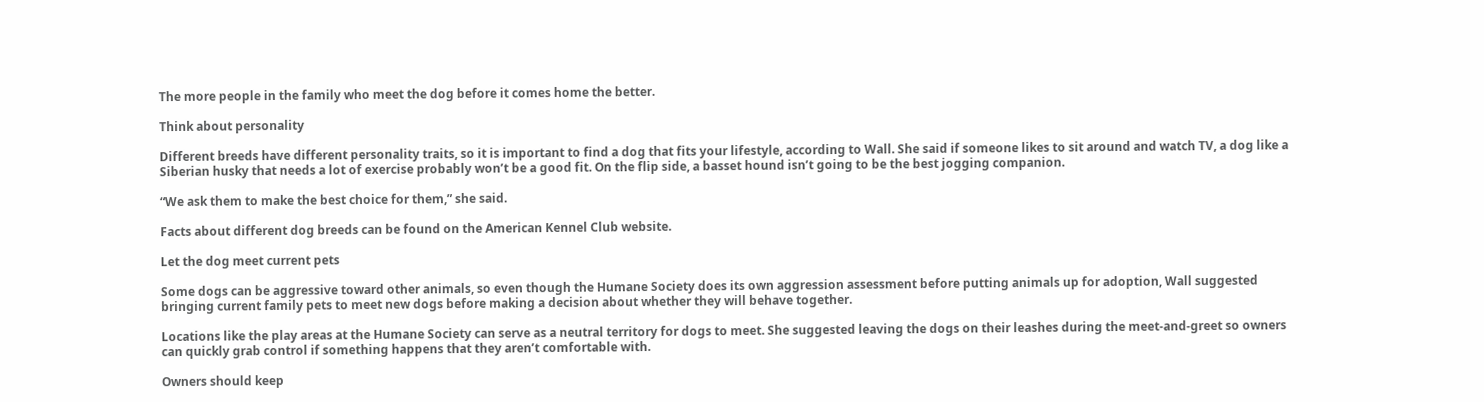The more people in the family who meet the dog before it comes home the better.

Think about personality

Different breeds have different personality traits, so it is important to find a dog that fits your lifestyle, according to Wall. She said if someone likes to sit around and watch TV, a dog like a Siberian husky that needs a lot of exercise probably won’t be a good fit. On the flip side, a basset hound isn’t going to be the best jogging companion.

“We ask them to make the best choice for them,” she said.

Facts about different dog breeds can be found on the American Kennel Club website.

Let the dog meet current pets

Some dogs can be aggressive toward other animals, so even though the Humane Society does its own aggression assessment before putting animals up for adoption, Wall suggested bringing current family pets to meet new dogs before making a decision about whether they will behave together.

Locations like the play areas at the Humane Society can serve as a neutral territory for dogs to meet. She suggested leaving the dogs on their leashes during the meet-and-greet so owners can quickly grab control if something happens that they aren’t comfortable with.

Owners should keep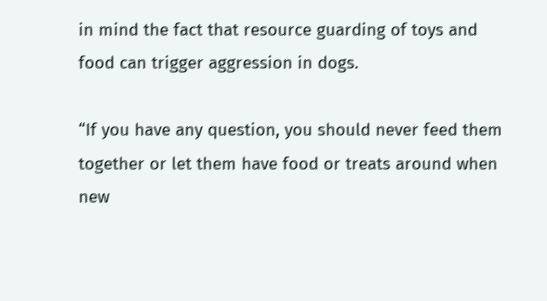in mind the fact that resource guarding of toys and food can trigger aggression in dogs.

“If you have any question, you should never feed them together or let them have food or treats around when new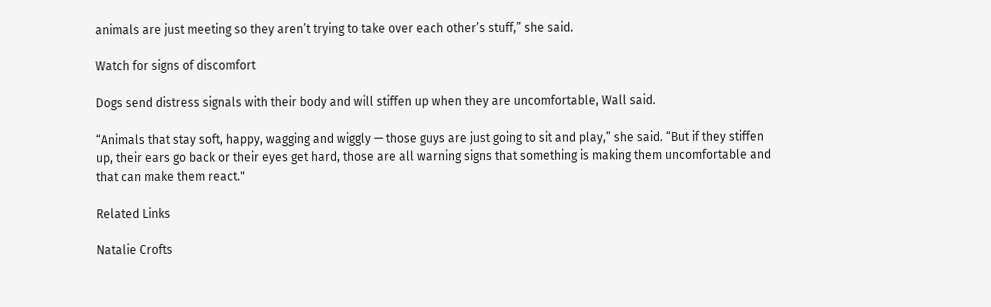animals are just meeting so they aren’t trying to take over each other’s stuff,” she said.

Watch for signs of discomfort

Dogs send distress signals with their body and will stiffen up when they are uncomfortable, Wall said.

“Animals that stay soft, happy, wagging and wiggly — those guys are just going to sit and play,” she said. “But if they stiffen up, their ears go back or their eyes get hard, those are all warning signs that something is making them uncomfortable and that can make them react."

Related Links

Natalie Crofts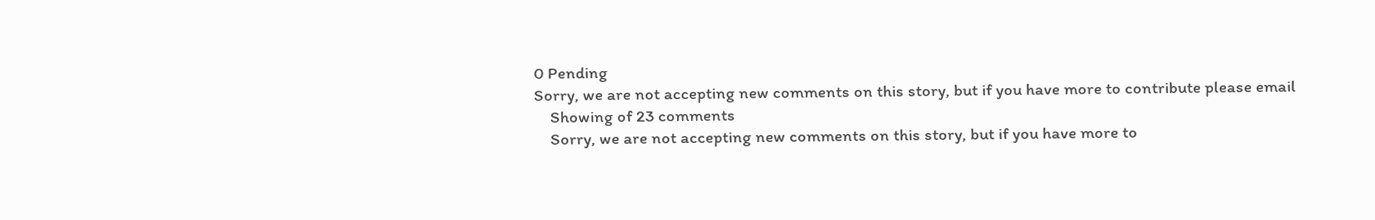0 Pending
Sorry, we are not accepting new comments on this story, but if you have more to contribute please email
    Showing of 23 comments
    Sorry, we are not accepting new comments on this story, but if you have more to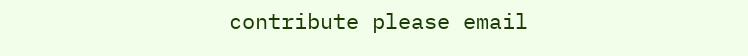contribute please email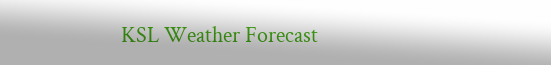KSL Weather Forecast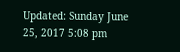Updated: Sunday June 25, 2017 5:08 pm